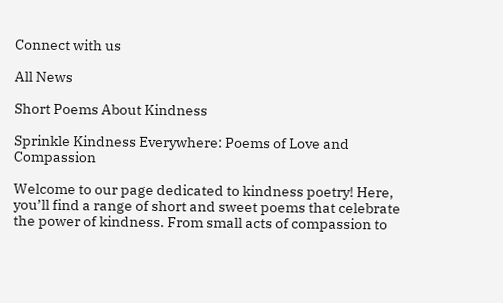Connect with us

All News

Short Poems About Kindness

Sprinkle Kindness Everywhere: Poems of Love and Compassion

Welcome to our page dedicated to kindness poetry! Here, you’ll find a range of short and sweet poems that celebrate the power of kindness. From small acts of compassion to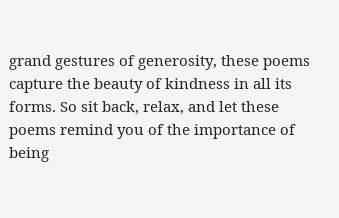grand gestures of generosity, these poems capture the beauty of kindness in all its forms. So sit back, relax, and let these poems remind you of the importance of being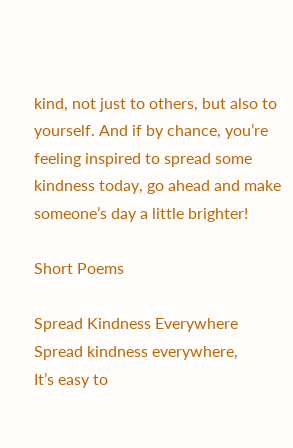kind, not just to others, but also to yourself. And if by chance, you’re feeling inspired to spread some kindness today, go ahead and make someone’s day a little brighter!

Short Poems

Spread Kindness Everywhere
Spread kindness everywhere,
It’s easy to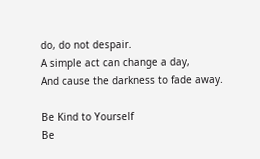do, do not despair.
A simple act can change a day,
And cause the darkness to fade away.

Be Kind to Yourself
Be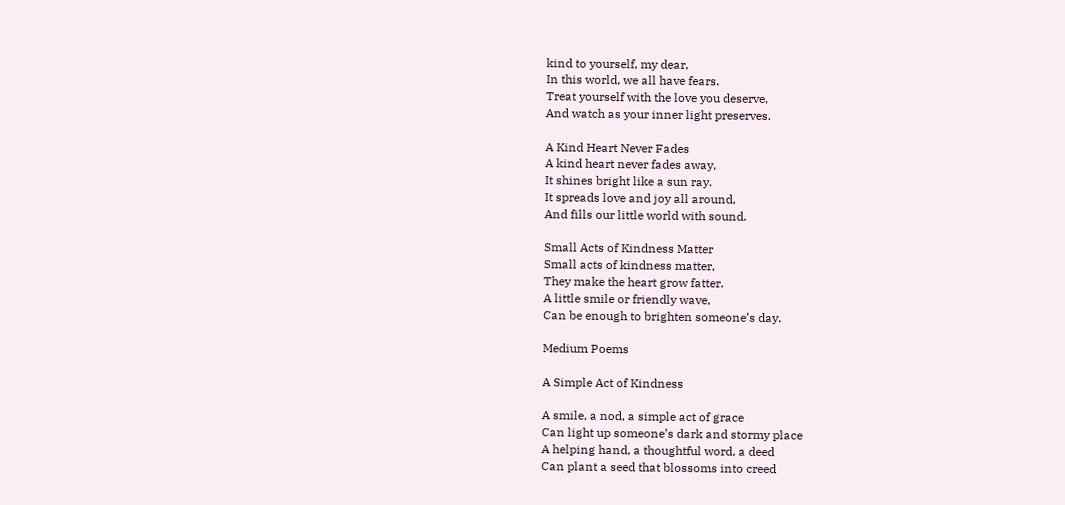kind to yourself, my dear,
In this world, we all have fears.
Treat yourself with the love you deserve,
And watch as your inner light preserves.

A Kind Heart Never Fades
A kind heart never fades away,
It shines bright like a sun ray.
It spreads love and joy all around,
And fills our little world with sound.

Small Acts of Kindness Matter
Small acts of kindness matter,
They make the heart grow fatter.
A little smile or friendly wave,
Can be enough to brighten someone’s day.

Medium Poems

A Simple Act of Kindness

A smile, a nod, a simple act of grace
Can light up someone’s dark and stormy place
A helping hand, a thoughtful word, a deed
Can plant a seed that blossoms into creed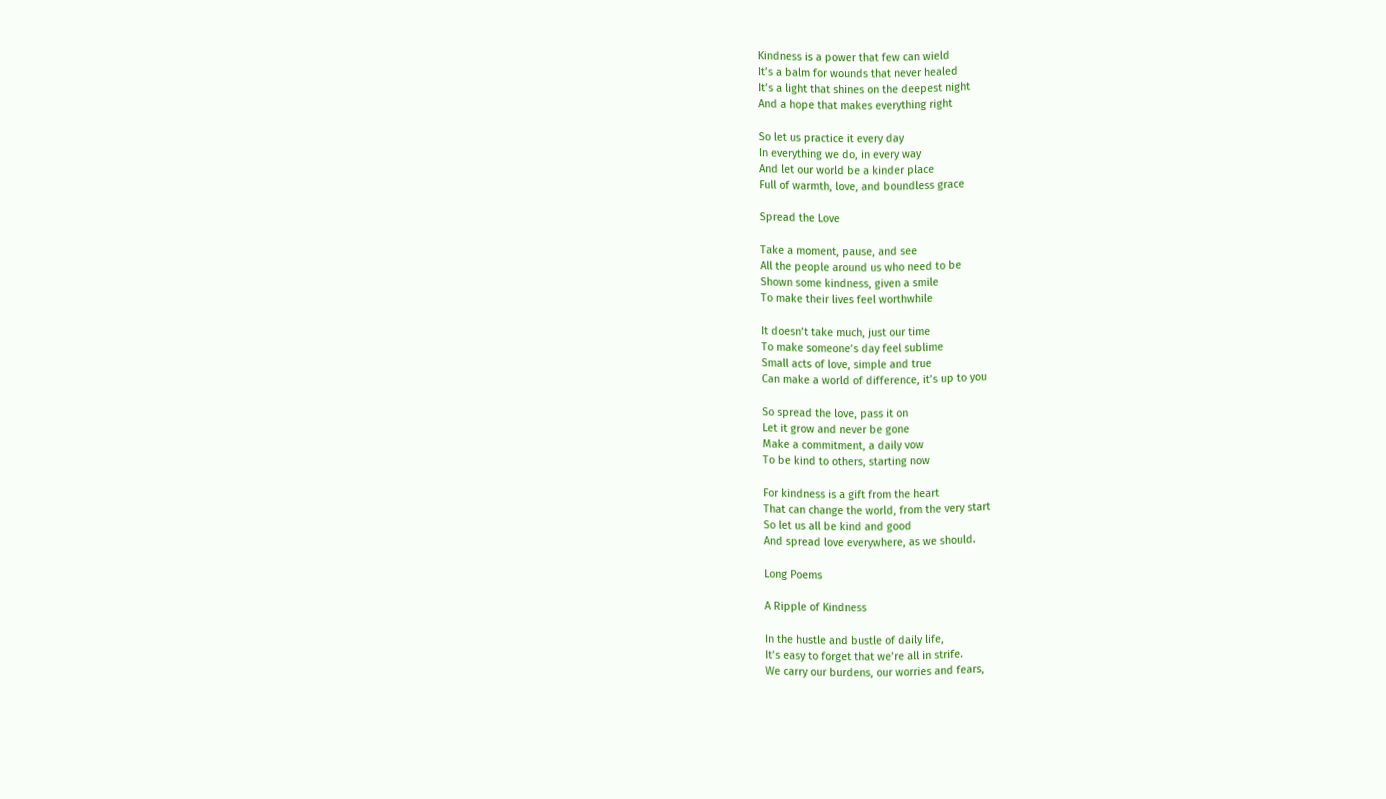Kindness is a power that few can wield
It’s a balm for wounds that never healed
It’s a light that shines on the deepest night
And a hope that makes everything right

So let us practice it every day
In everything we do, in every way
And let our world be a kinder place
Full of warmth, love, and boundless grace

Spread the Love

Take a moment, pause, and see
All the people around us who need to be
Shown some kindness, given a smile
To make their lives feel worthwhile

It doesn’t take much, just our time
To make someone’s day feel sublime
Small acts of love, simple and true
Can make a world of difference, it’s up to you

So spread the love, pass it on
Let it grow and never be gone
Make a commitment, a daily vow
To be kind to others, starting now

For kindness is a gift from the heart
That can change the world, from the very start
So let us all be kind and good
And spread love everywhere, as we should.

Long Poems

A Ripple of Kindness

In the hustle and bustle of daily life,
It’s easy to forget that we’re all in strife.
We carry our burdens, our worries and fears,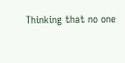Thinking that no one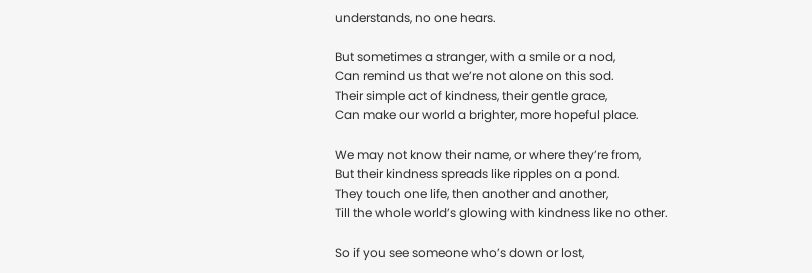understands, no one hears.

But sometimes a stranger, with a smile or a nod,
Can remind us that we’re not alone on this sod.
Their simple act of kindness, their gentle grace,
Can make our world a brighter, more hopeful place.

We may not know their name, or where they’re from,
But their kindness spreads like ripples on a pond.
They touch one life, then another and another,
Till the whole world’s glowing with kindness like no other.

So if you see someone who’s down or lost,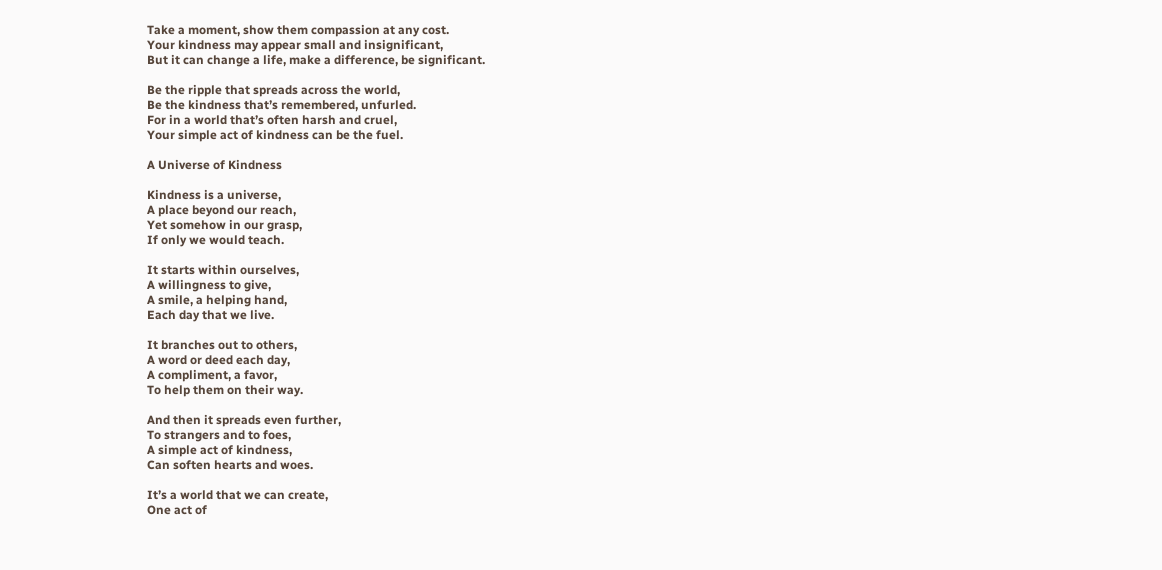Take a moment, show them compassion at any cost.
Your kindness may appear small and insignificant,
But it can change a life, make a difference, be significant.

Be the ripple that spreads across the world,
Be the kindness that’s remembered, unfurled.
For in a world that’s often harsh and cruel,
Your simple act of kindness can be the fuel.

A Universe of Kindness

Kindness is a universe,
A place beyond our reach,
Yet somehow in our grasp,
If only we would teach.

It starts within ourselves,
A willingness to give,
A smile, a helping hand,
Each day that we live.

It branches out to others,
A word or deed each day,
A compliment, a favor,
To help them on their way.

And then it spreads even further,
To strangers and to foes,
A simple act of kindness,
Can soften hearts and woes.

It’s a world that we can create,
One act of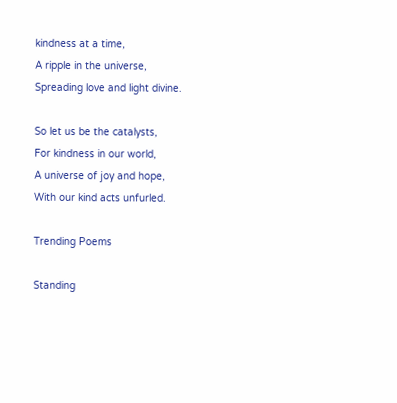kindness at a time,
A ripple in the universe,
Spreading love and light divine.

So let us be the catalysts,
For kindness in our world,
A universe of joy and hope,
With our kind acts unfurled.

Trending Poems

Standing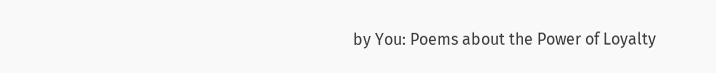by You: Poems about the Power of Loyalty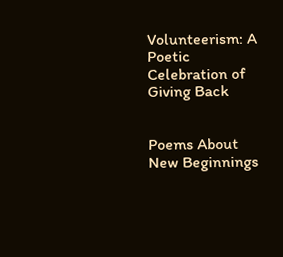Volunteerism: A Poetic Celebration of Giving Back


Poems About New Beginnings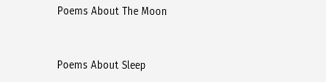Poems About The Moon


Poems About Sleep